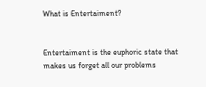What is Entertaiment?


Entertaiment is the euphoric state that makes us forget all our problems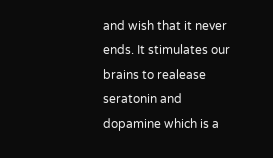and wish that it never ends. It stimulates our brains to realease seratonin and dopamine which is a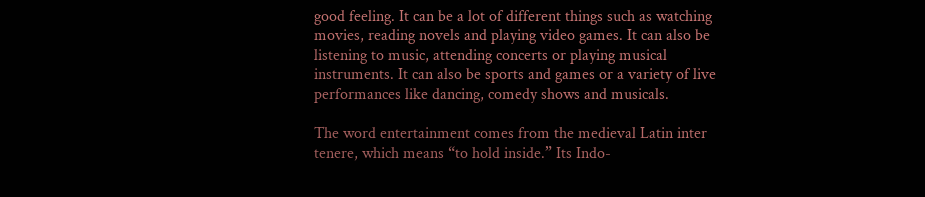good feeling. It can be a lot of different things such as watching movies, reading novels and playing video games. It can also be listening to music, attending concerts or playing musical instruments. It can also be sports and games or a variety of live performances like dancing, comedy shows and musicals.

The word entertainment comes from the medieval Latin inter tenere, which means “to hold inside.” Its Indo-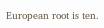European root is ten.